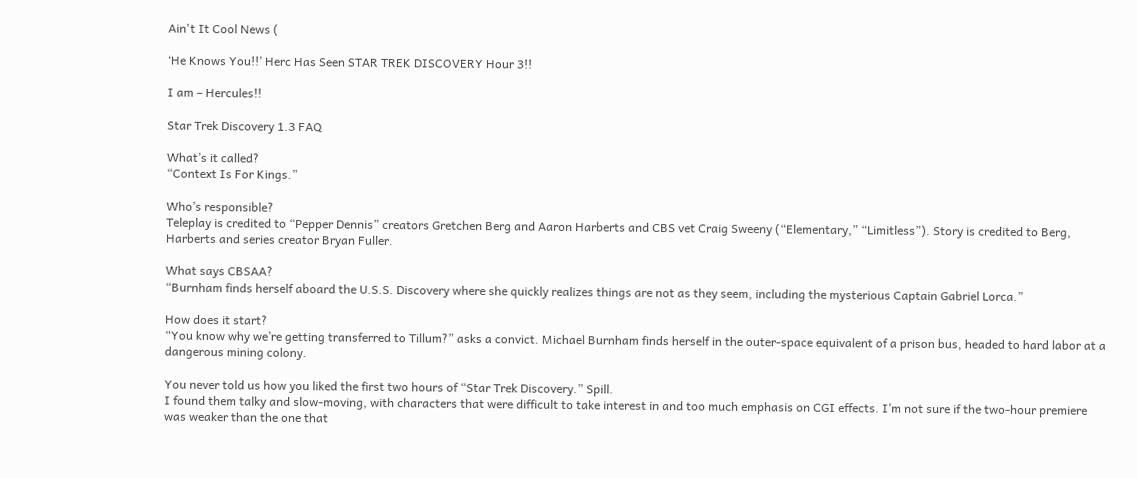Ain't It Cool News (

‘He Knows You!!’ Herc Has Seen STAR TREK DISCOVERY Hour 3!!

I am – Hercules!!

Star Trek Discovery 1.3 FAQ

What’s it called?
“Context Is For Kings.”

Who’s responsible?
Teleplay is credited to “Pepper Dennis” creators Gretchen Berg and Aaron Harberts and CBS vet Craig Sweeny (“Elementary,” “Limitless”). Story is credited to Berg, Harberts and series creator Bryan Fuller.

What says CBSAA?
“Burnham finds herself aboard the U.S.S. Discovery where she quickly realizes things are not as they seem, including the mysterious Captain Gabriel Lorca.”

How does it start?
“You know why we’re getting transferred to Tillum?” asks a convict. Michael Burnham finds herself in the outer-space equivalent of a prison bus, headed to hard labor at a dangerous mining colony.

You never told us how you liked the first two hours of “Star Trek Discovery.” Spill.
I found them talky and slow-moving, with characters that were difficult to take interest in and too much emphasis on CGI effects. I’m not sure if the two-hour premiere was weaker than the one that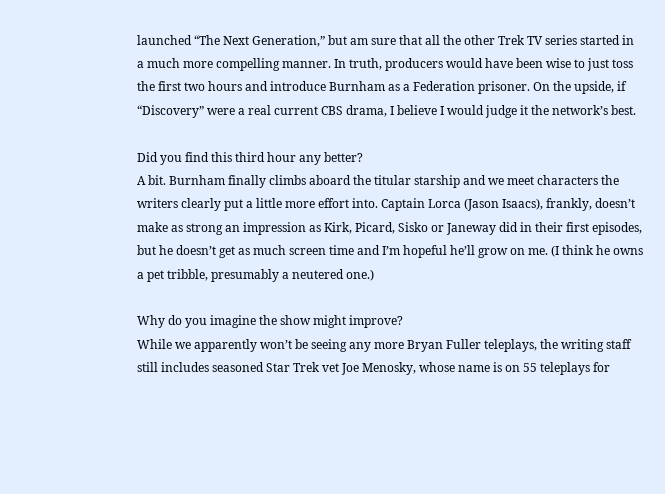launched “The Next Generation,” but am sure that all the other Trek TV series started in a much more compelling manner. In truth, producers would have been wise to just toss the first two hours and introduce Burnham as a Federation prisoner. On the upside, if “Discovery” were a real current CBS drama, I believe I would judge it the network’s best.

Did you find this third hour any better?
A bit. Burnham finally climbs aboard the titular starship and we meet characters the writers clearly put a little more effort into. Captain Lorca (Jason Isaacs), frankly, doesn’t make as strong an impression as Kirk, Picard, Sisko or Janeway did in their first episodes, but he doesn’t get as much screen time and I’m hopeful he’ll grow on me. (I think he owns a pet tribble, presumably a neutered one.)

Why do you imagine the show might improve?
While we apparently won’t be seeing any more Bryan Fuller teleplays, the writing staff still includes seasoned Star Trek vet Joe Menosky, whose name is on 55 teleplays for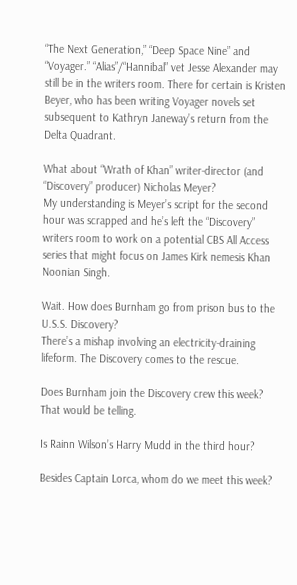“The Next Generation,” “Deep Space Nine” and “Voyager.” “Alias”/“Hannibal” vet Jesse Alexander may still be in the writers room. There for certain is Kristen Beyer, who has been writing Voyager novels set subsequent to Kathryn Janeway’s return from the Delta Quadrant.

What about “Wrath of Khan” writer-director (and “Discovery” producer) Nicholas Meyer?
My understanding is Meyer’s script for the second hour was scrapped and he’s left the “Discovery” writers room to work on a potential CBS All Access series that might focus on James Kirk nemesis Khan Noonian Singh.

Wait. How does Burnham go from prison bus to the U.S.S. Discovery?
There’s a mishap involving an electricity-draining lifeform. The Discovery comes to the rescue.

Does Burnham join the Discovery crew this week?
That would be telling.

Is Rainn Wilson’s Harry Mudd in the third hour?

Besides Captain Lorca, whom do we meet this week?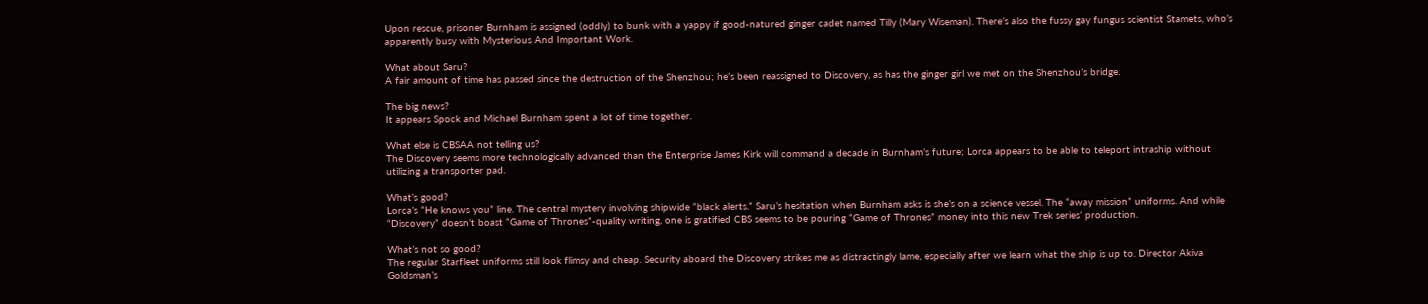Upon rescue, prisoner Burnham is assigned (oddly) to bunk with a yappy if good-natured ginger cadet named Tilly (Mary Wiseman). There’s also the fussy gay fungus scientist Stamets, who’s apparently busy with Mysterious And Important Work.

What about Saru?
A fair amount of time has passed since the destruction of the Shenzhou; he’s been reassigned to Discovery, as has the ginger girl we met on the Shenzhou’s bridge.

The big news?
It appears Spock and Michael Burnham spent a lot of time together.

What else is CBSAA not telling us?
The Discovery seems more technologically advanced than the Enterprise James Kirk will command a decade in Burnham’s future; Lorca appears to be able to teleport intraship without utilizing a transporter pad.

What’s good?
Lorca’s “He knows you” line. The central mystery involving shipwide “black alerts.” Saru’s hesitation when Burnham asks is she’s on a science vessel. The “away mission” uniforms. And while “Discovery” doesn’t boast “Game of Thrones”-quality writing, one is gratified CBS seems to be pouring “Game of Thrones” money into this new Trek series’ production.

What’s not so good?
The regular Starfleet uniforms still look flimsy and cheap. Security aboard the Discovery strikes me as distractingly lame, especially after we learn what the ship is up to. Director Akiva Goldsman’s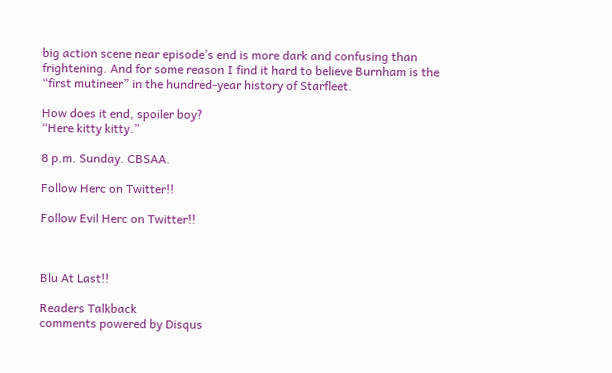big action scene near episode’s end is more dark and confusing than frightening. And for some reason I find it hard to believe Burnham is the “first mutineer” in the hundred-year history of Starfleet.

How does it end, spoiler boy?
“Here kitty kitty.”

8 p.m. Sunday. CBSAA.

Follow Herc on Twitter!!

Follow Evil Herc on Twitter!!



Blu At Last!!

Readers Talkback
comments powered by Disqus